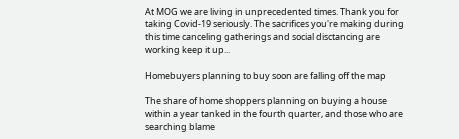At MOG we are living in unprecedented times. Thank you for taking Covid-19 seriously. The sacrifices you're making during this time canceling gatherings and social disctancing are working keep it up...

Homebuyers planning to buy soon are falling off the map

The share of home shoppers planning on buying a house within a year tanked in the fourth quarter, and those who are searching blame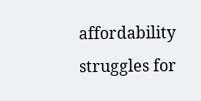affordability struggles for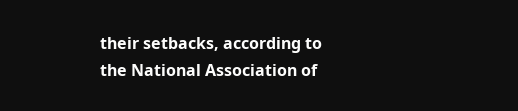their setbacks, according to the National Association of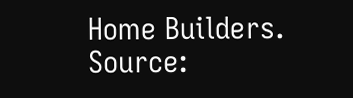Home Builders.
Source: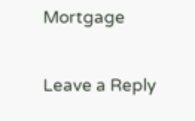Mortgage

Leave a Reply